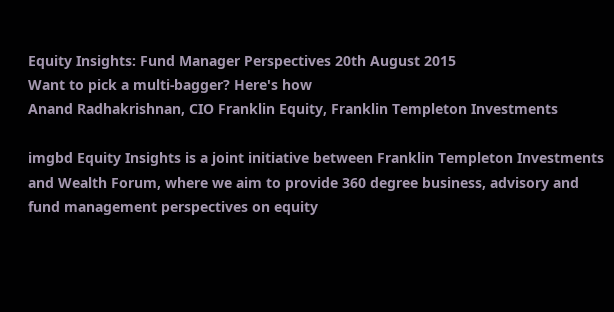Equity Insights: Fund Manager Perspectives 20th August 2015
Want to pick a multi-bagger? Here's how
Anand Radhakrishnan, CIO Franklin Equity, Franklin Templeton Investments

imgbd Equity Insights is a joint initiative between Franklin Templeton Investments and Wealth Forum, where we aim to provide 360 degree business, advisory and fund management perspectives on equity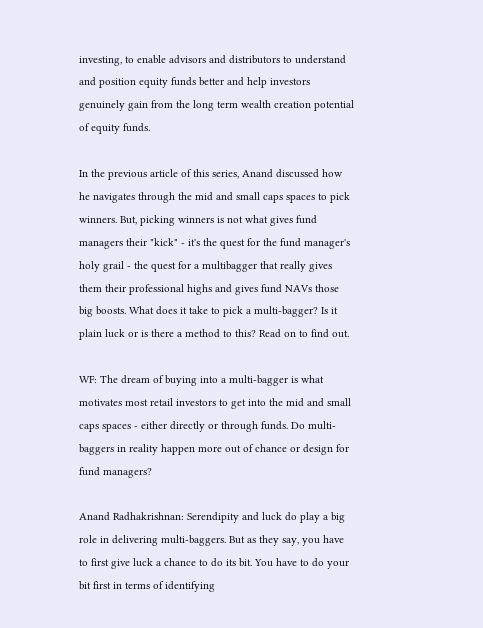investing, to enable advisors and distributors to understand and position equity funds better and help investors genuinely gain from the long term wealth creation potential of equity funds.

In the previous article of this series, Anand discussed how he navigates through the mid and small caps spaces to pick winners. But, picking winners is not what gives fund managers their "kick" - it's the quest for the fund manager's holy grail - the quest for a multibagger that really gives them their professional highs and gives fund NAVs those big boosts. What does it take to pick a multi-bagger? Is it plain luck or is there a method to this? Read on to find out.

WF: The dream of buying into a multi-bagger is what motivates most retail investors to get into the mid and small caps spaces - either directly or through funds. Do multi-baggers in reality happen more out of chance or design for fund managers?

Anand Radhakrishnan: Serendipity and luck do play a big role in delivering multi-baggers. But as they say, you have to first give luck a chance to do its bit. You have to do your bit first in terms of identifying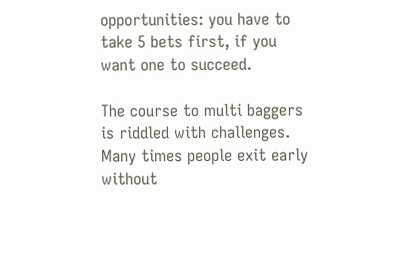opportunities: you have to take 5 bets first, if you want one to succeed.

The course to multi baggers is riddled with challenges. Many times people exit early without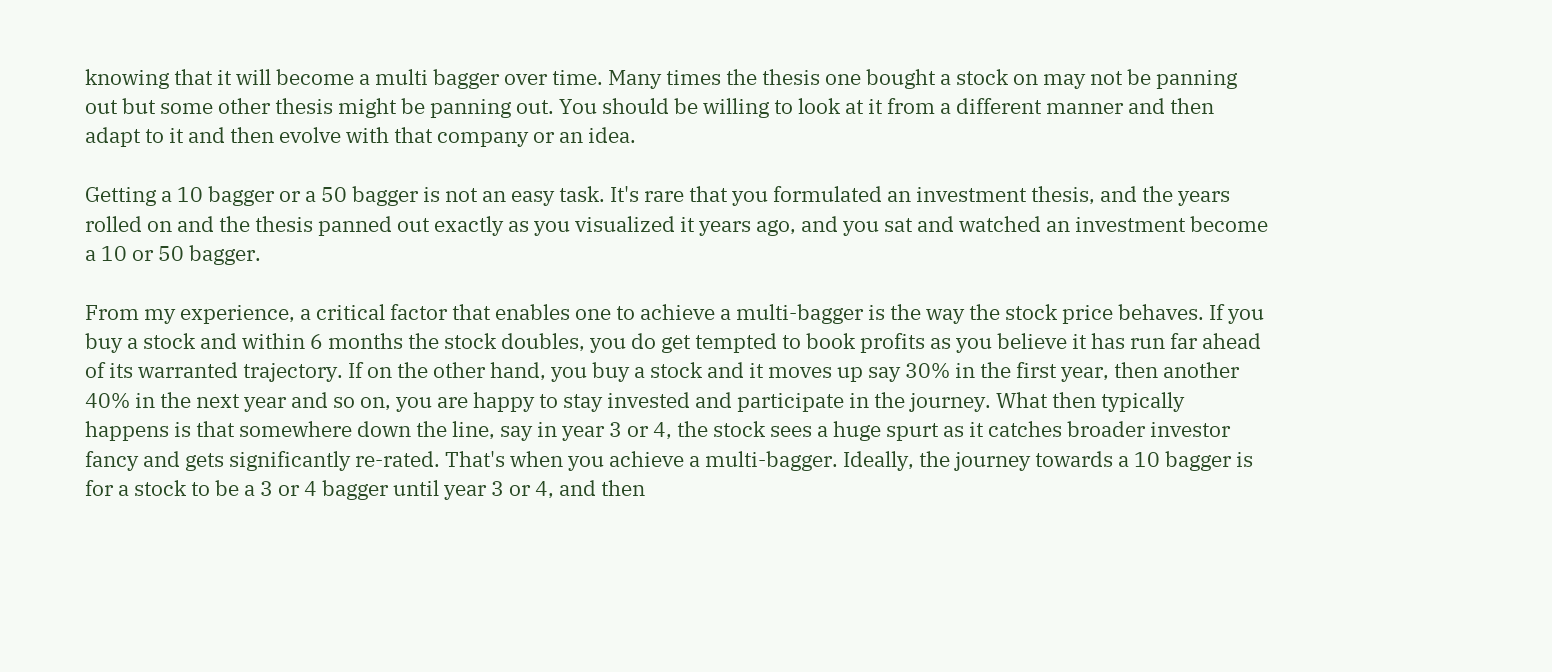knowing that it will become a multi bagger over time. Many times the thesis one bought a stock on may not be panning out but some other thesis might be panning out. You should be willing to look at it from a different manner and then adapt to it and then evolve with that company or an idea.

Getting a 10 bagger or a 50 bagger is not an easy task. It's rare that you formulated an investment thesis, and the years rolled on and the thesis panned out exactly as you visualized it years ago, and you sat and watched an investment become a 10 or 50 bagger.

From my experience, a critical factor that enables one to achieve a multi-bagger is the way the stock price behaves. If you buy a stock and within 6 months the stock doubles, you do get tempted to book profits as you believe it has run far ahead of its warranted trajectory. If on the other hand, you buy a stock and it moves up say 30% in the first year, then another 40% in the next year and so on, you are happy to stay invested and participate in the journey. What then typically happens is that somewhere down the line, say in year 3 or 4, the stock sees a huge spurt as it catches broader investor fancy and gets significantly re-rated. That's when you achieve a multi-bagger. Ideally, the journey towards a 10 bagger is for a stock to be a 3 or 4 bagger until year 3 or 4, and then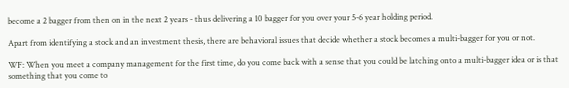become a 2 bagger from then on in the next 2 years - thus delivering a 10 bagger for you over your 5-6 year holding period.

Apart from identifying a stock and an investment thesis, there are behavioral issues that decide whether a stock becomes a multi-bagger for you or not.

WF: When you meet a company management for the first time, do you come back with a sense that you could be latching onto a multi-bagger idea or is that something that you come to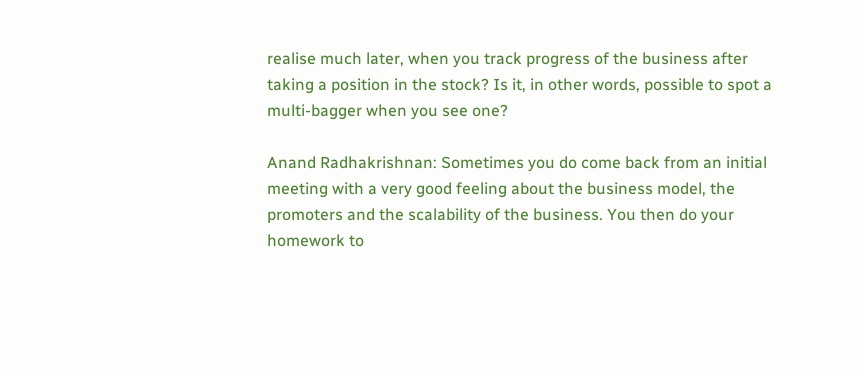realise much later, when you track progress of the business after taking a position in the stock? Is it, in other words, possible to spot a multi-bagger when you see one?

Anand Radhakrishnan: Sometimes you do come back from an initial meeting with a very good feeling about the business model, the promoters and the scalability of the business. You then do your homework to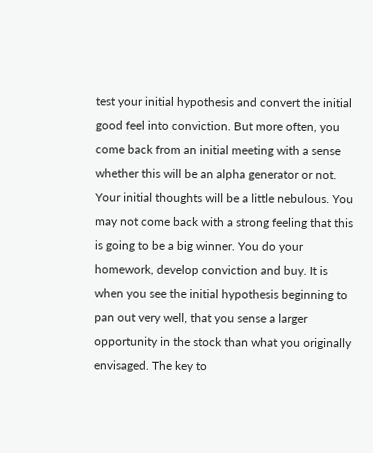test your initial hypothesis and convert the initial good feel into conviction. But more often, you come back from an initial meeting with a sense whether this will be an alpha generator or not. Your initial thoughts will be a little nebulous. You may not come back with a strong feeling that this is going to be a big winner. You do your homework, develop conviction and buy. It is when you see the initial hypothesis beginning to pan out very well, that you sense a larger opportunity in the stock than what you originally envisaged. The key to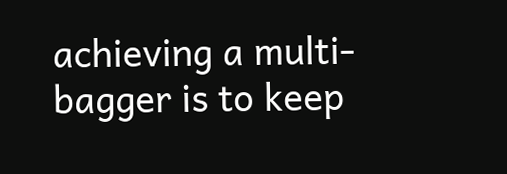achieving a multi-bagger is to keep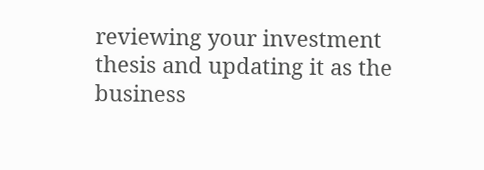reviewing your investment thesis and updating it as the business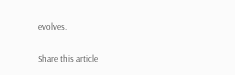evolves.

Share this article